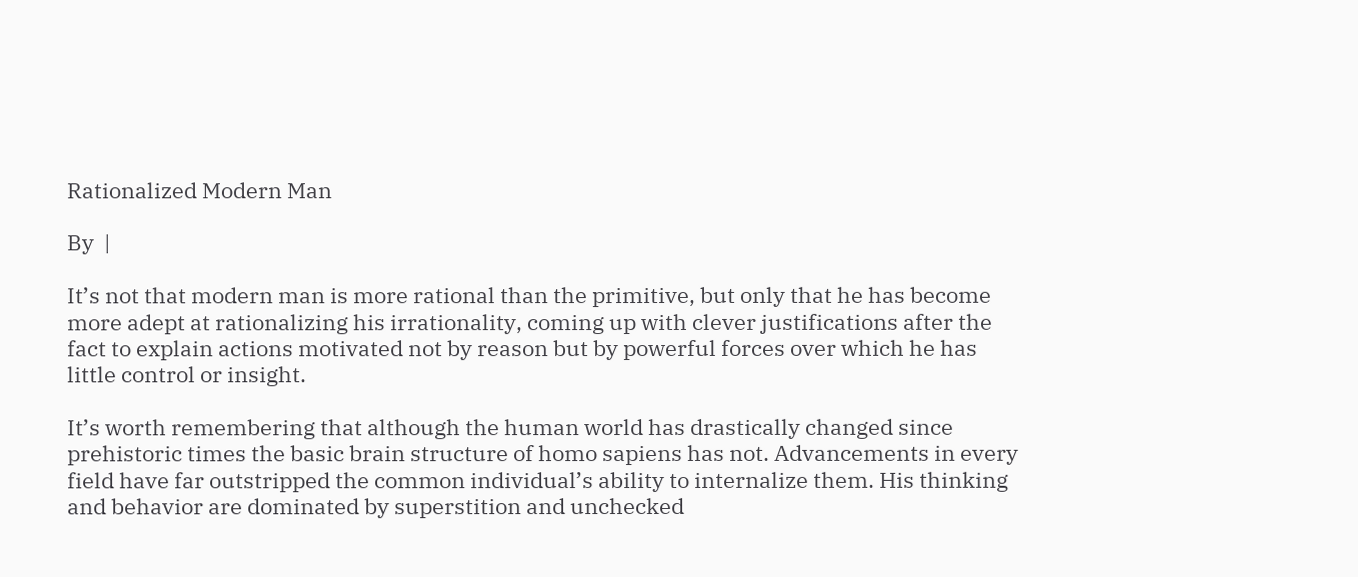Rationalized Modern Man

By  |

It’s not that modern man is more rational than the primitive, but only that he has become more adept at rationalizing his irrationality, coming up with clever justifications after the fact to explain actions motivated not by reason but by powerful forces over which he has little control or insight.

It’s worth remembering that although the human world has drastically changed since prehistoric times the basic brain structure of homo sapiens has not. Advancements in every field have far outstripped the common individual’s ability to internalize them. His thinking and behavior are dominated by superstition and unchecked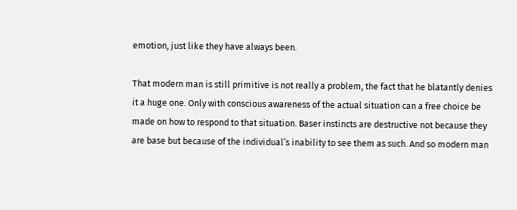emotion, just like they have always been.

That modern man is still primitive is not really a problem, the fact that he blatantly denies it a huge one. Only with conscious awareness of the actual situation can a free choice be made on how to respond to that situation. Baser instincts are destructive not because they are base but because of the individual’s inability to see them as such. And so modern man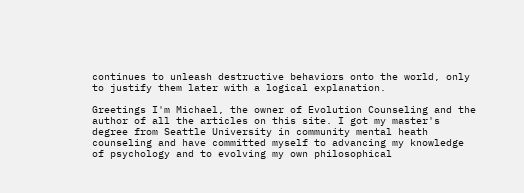continues to unleash destructive behaviors onto the world, only to justify them later with a logical explanation.

Greetings I'm Michael, the owner of Evolution Counseling and the author of all the articles on this site. I got my master's degree from Seattle University in community mental heath counseling and have committed myself to advancing my knowledge of psychology and to evolving my own philosophical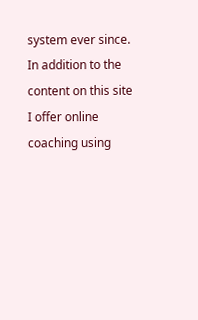system ever since. In addition to the content on this site I offer online coaching using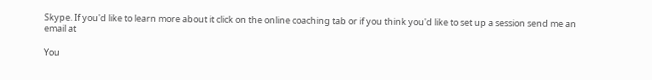Skype. If you'd like to learn more about it click on the online coaching tab or if you think you'd like to set up a session send me an email at

You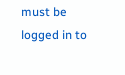must be logged in to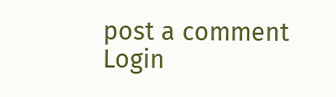post a comment Login